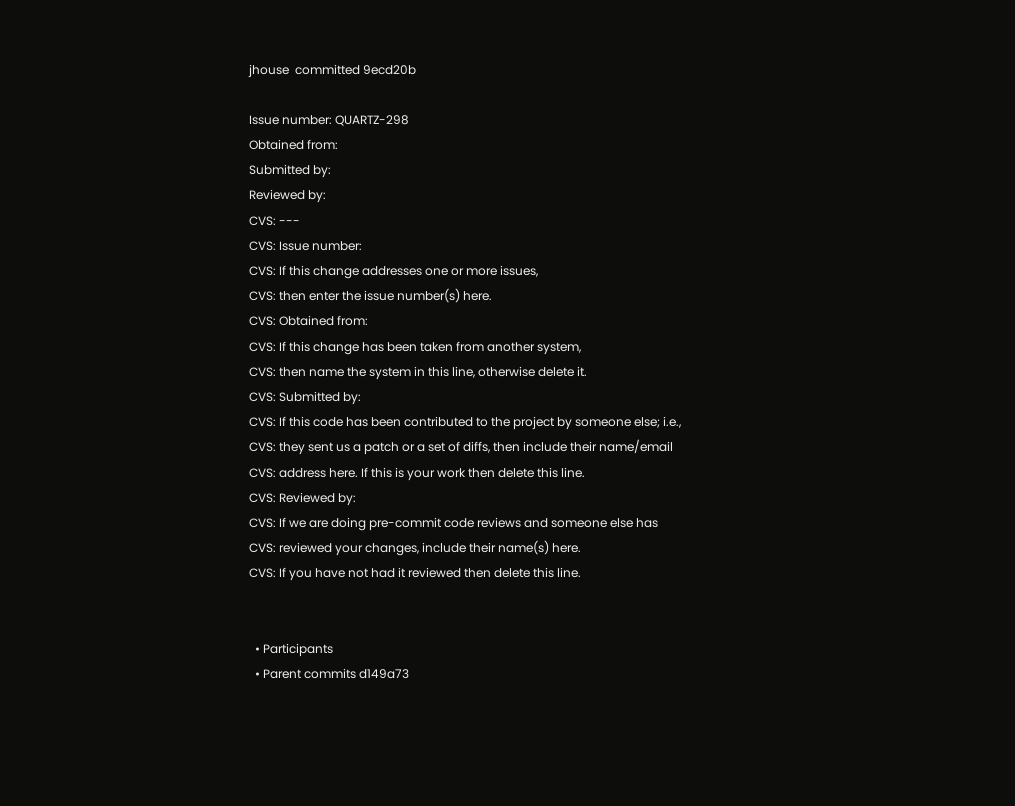jhouse  committed 9ecd20b

Issue number: QUARTZ-298
Obtained from:
Submitted by:
Reviewed by:
CVS: ---
CVS: Issue number:
CVS: If this change addresses one or more issues,
CVS: then enter the issue number(s) here.
CVS: Obtained from:
CVS: If this change has been taken from another system,
CVS: then name the system in this line, otherwise delete it.
CVS: Submitted by:
CVS: If this code has been contributed to the project by someone else; i.e.,
CVS: they sent us a patch or a set of diffs, then include their name/email
CVS: address here. If this is your work then delete this line.
CVS: Reviewed by:
CVS: If we are doing pre-commit code reviews and someone else has
CVS: reviewed your changes, include their name(s) here.
CVS: If you have not had it reviewed then delete this line.


  • Participants
  • Parent commits d149a73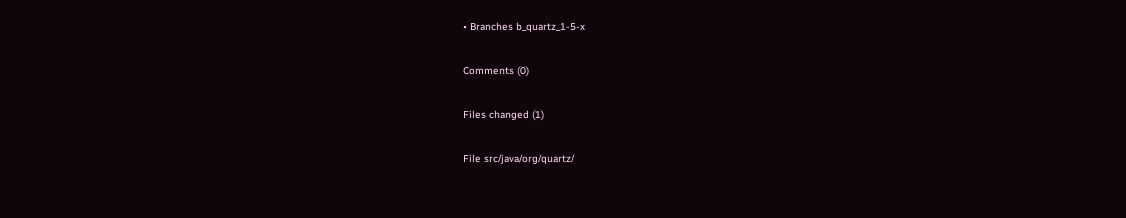• Branches b_quartz_1-5-x

Comments (0)

Files changed (1)

File src/java/org/quartz/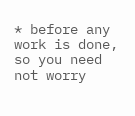* before any work is done, so you need not worry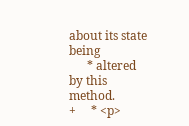about its state being
      * altered by this method.
+     * <p>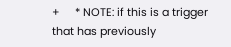+     * NOTE: if this is a trigger that has previously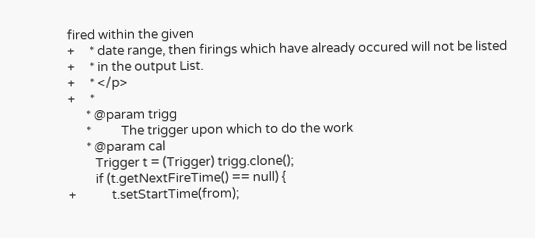fired within the given
+     * date range, then firings which have already occured will not be listed
+     * in the output List.
+     * </p>
+     *
      * @param trigg
      *          The trigger upon which to do the work
      * @param cal
         Trigger t = (Trigger) trigg.clone();
         if (t.getNextFireTime() == null) {
+            t.setStartTime(from);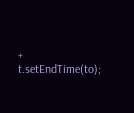+            t.setEndTime(to);